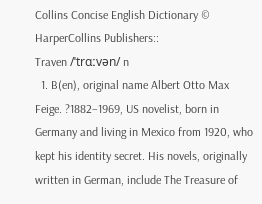Collins Concise English Dictionary © HarperCollins Publishers::
Traven /ˈtrɑːvən/ n
  1. B(en), original name Albert Otto Max Feige. ?1882–1969, US novelist, born in Germany and living in Mexico from 1920, who kept his identity secret. His novels, originally written in German, include The Treasure of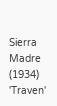Sierra Madre (1934)
'Traven'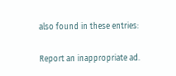also found in these entries:

Report an inappropriate ad.